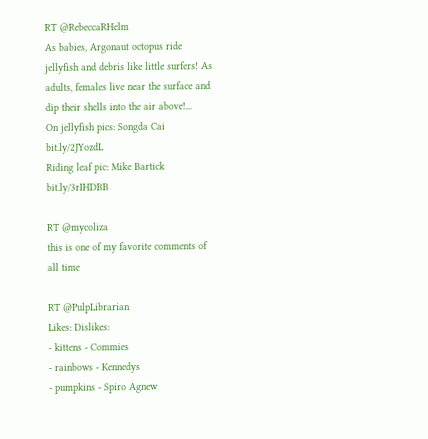RT @RebeccaRHelm
As babies, Argonaut octopus ride jellyfish and debris like little surfers! As adults, females live near the surface and dip their shells into the air above!...
On jellyfish pics: Songda Cai bit.ly/2JYozdL
Riding leaf pic: Mike Bartick bit.ly/3rIHDBB

RT @mycoliza
this is one of my favorite comments of all time

RT @PulpLibrarian
Likes: Dislikes:
- kittens - Commies
- rainbows - Kennedys
- pumpkins - Spiro Agnew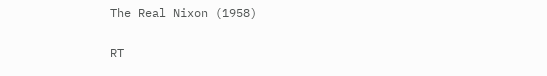The Real Nixon (1958)

RT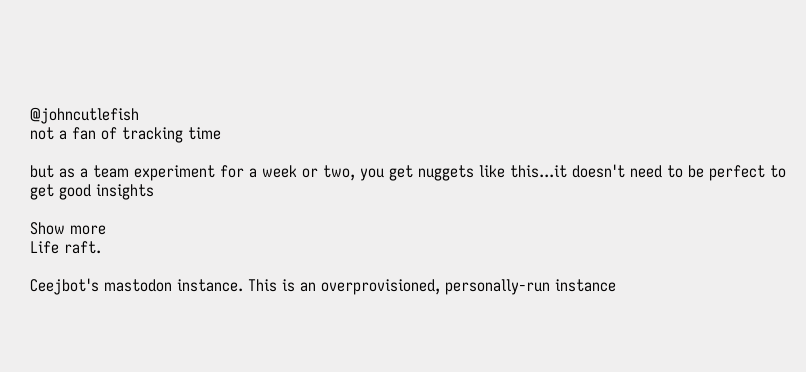@johncutlefish
not a fan of tracking time

but as a team experiment for a week or two, you get nuggets like this...it doesn't need to be perfect to get good insights

Show more
Life raft.

Ceejbot's mastodon instance. This is an overprovisioned, personally-run instance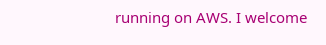running on AWS. I welcome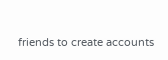friends to create accounts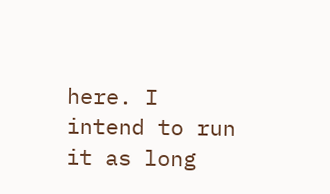here. I intend to run it as long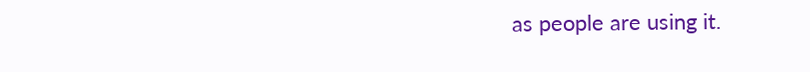as people are using it.